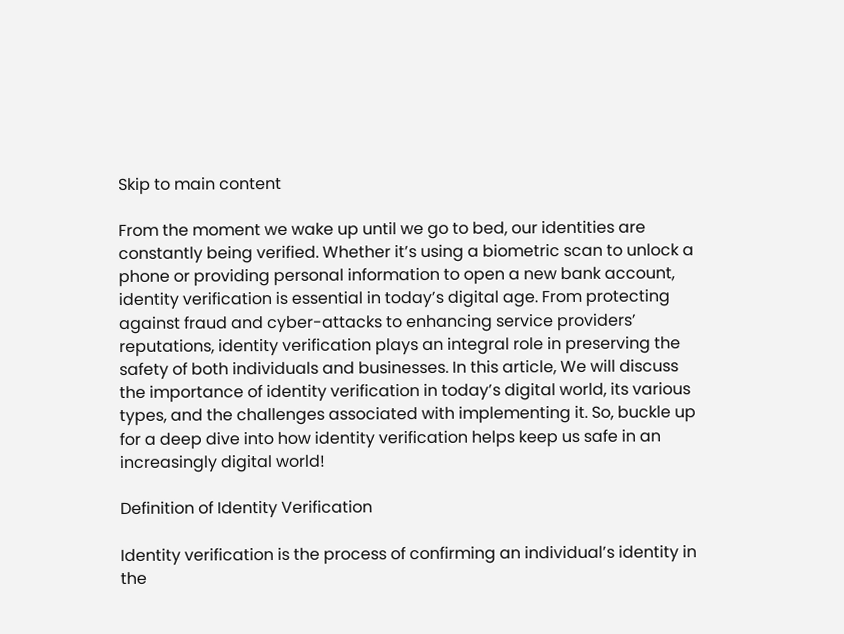Skip to main content

From the moment we wake up until we go to bed, our identities are constantly being verified. Whether it’s using a biometric scan to unlock a phone or providing personal information to open a new bank account, identity verification is essential in today’s digital age. From protecting against fraud and cyber-attacks to enhancing service providers’ reputations, identity verification plays an integral role in preserving the safety of both individuals and businesses. In this article, We will discuss the importance of identity verification in today’s digital world, its various types, and the challenges associated with implementing it. So, buckle up for a deep dive into how identity verification helps keep us safe in an increasingly digital world!

Definition of Identity Verification

Identity verification is the process of confirming an individual’s identity in the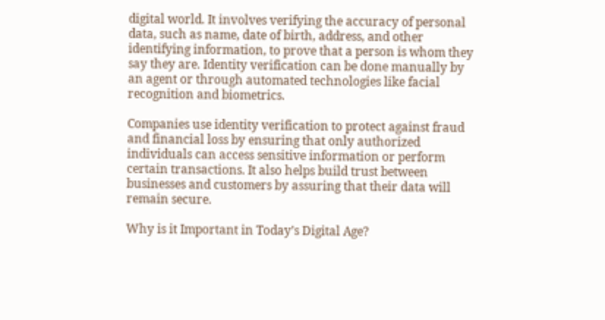digital world. It involves verifying the accuracy of personal data, such as name, date of birth, address, and other identifying information, to prove that a person is whom they say they are. Identity verification can be done manually by an agent or through automated technologies like facial recognition and biometrics.

Companies use identity verification to protect against fraud and financial loss by ensuring that only authorized individuals can access sensitive information or perform certain transactions. It also helps build trust between businesses and customers by assuring that their data will remain secure.

Why is it Important in Today’s Digital Age?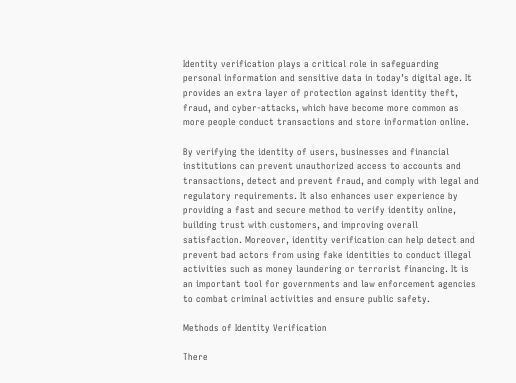Identity verification plays a critical role in safeguarding personal information and sensitive data in today’s digital age. It provides an extra layer of protection against identity theft, fraud, and cyber-attacks, which have become more common as more people conduct transactions and store information online.

By verifying the identity of users, businesses and financial institutions can prevent unauthorized access to accounts and transactions, detect and prevent fraud, and comply with legal and regulatory requirements. It also enhances user experience by providing a fast and secure method to verify identity online, building trust with customers, and improving overall satisfaction. Moreover, identity verification can help detect and prevent bad actors from using fake identities to conduct illegal activities such as money laundering or terrorist financing. It is an important tool for governments and law enforcement agencies to combat criminal activities and ensure public safety.

Methods of Identity Verification

There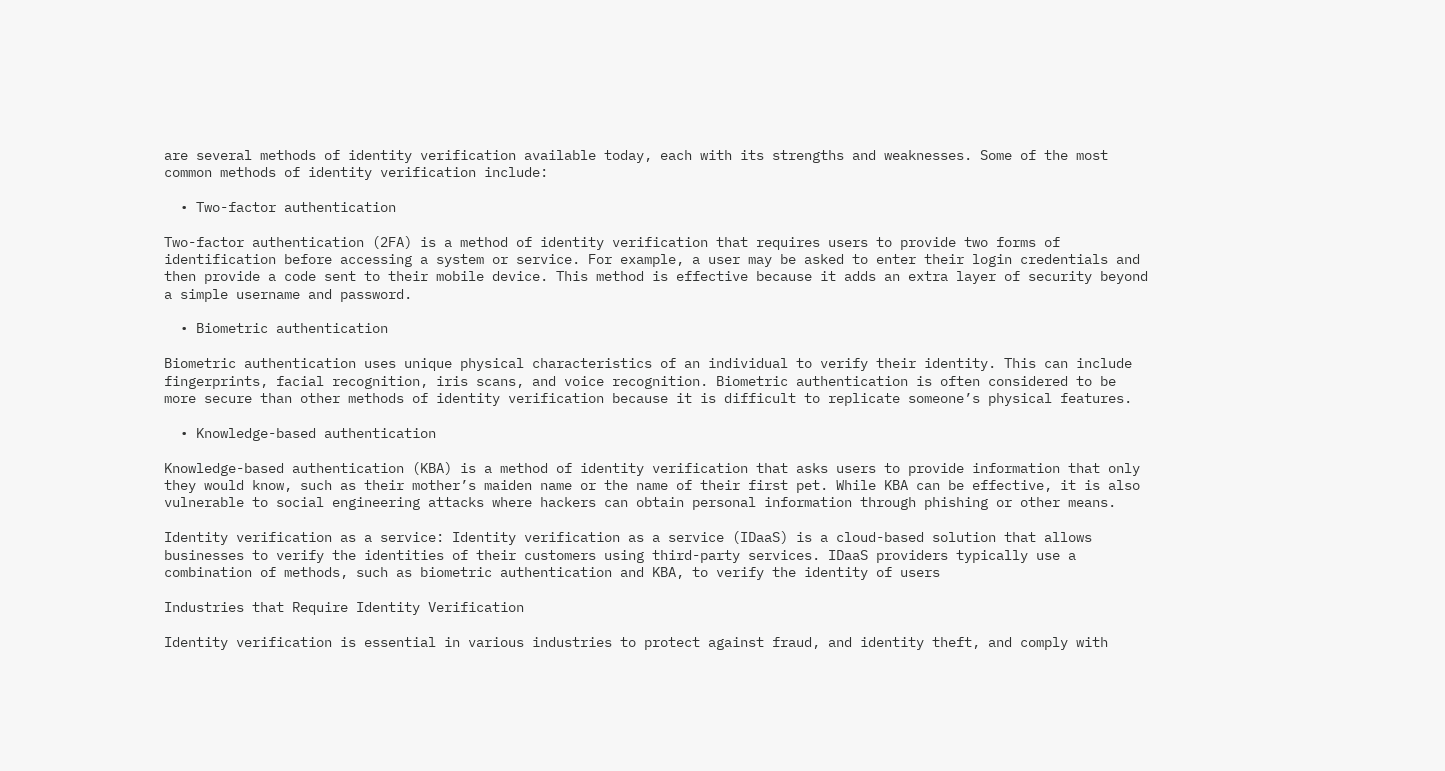are several methods of identity verification available today, each with its strengths and weaknesses. Some of the most common methods of identity verification include:

  • Two-factor authentication

Two-factor authentication (2FA) is a method of identity verification that requires users to provide two forms of identification before accessing a system or service. For example, a user may be asked to enter their login credentials and then provide a code sent to their mobile device. This method is effective because it adds an extra layer of security beyond a simple username and password.

  • Biometric authentication

Biometric authentication uses unique physical characteristics of an individual to verify their identity. This can include fingerprints, facial recognition, iris scans, and voice recognition. Biometric authentication is often considered to be more secure than other methods of identity verification because it is difficult to replicate someone’s physical features.

  • Knowledge-based authentication

Knowledge-based authentication (KBA) is a method of identity verification that asks users to provide information that only they would know, such as their mother’s maiden name or the name of their first pet. While KBA can be effective, it is also vulnerable to social engineering attacks where hackers can obtain personal information through phishing or other means.

Identity verification as a service: Identity verification as a service (IDaaS) is a cloud-based solution that allows businesses to verify the identities of their customers using third-party services. IDaaS providers typically use a combination of methods, such as biometric authentication and KBA, to verify the identity of users

Industries that Require Identity Verification

Identity verification is essential in various industries to protect against fraud, and identity theft, and comply with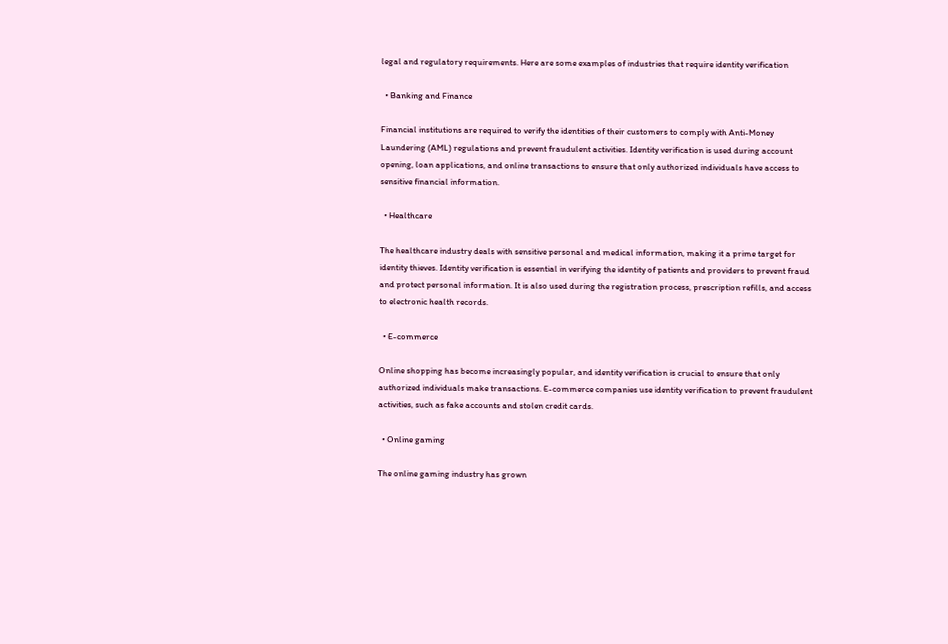legal and regulatory requirements. Here are some examples of industries that require identity verification

  • Banking and Finance

Financial institutions are required to verify the identities of their customers to comply with Anti-Money Laundering (AML) regulations and prevent fraudulent activities. Identity verification is used during account opening, loan applications, and online transactions to ensure that only authorized individuals have access to sensitive financial information.

  • Healthcare

The healthcare industry deals with sensitive personal and medical information, making it a prime target for identity thieves. Identity verification is essential in verifying the identity of patients and providers to prevent fraud and protect personal information. It is also used during the registration process, prescription refills, and access to electronic health records.

  • E-commerce

Online shopping has become increasingly popular, and identity verification is crucial to ensure that only authorized individuals make transactions. E-commerce companies use identity verification to prevent fraudulent activities, such as fake accounts and stolen credit cards.

  • Online gaming

The online gaming industry has grown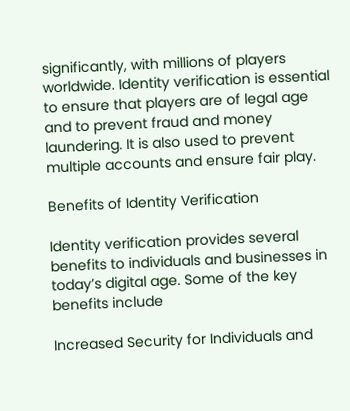significantly, with millions of players worldwide. Identity verification is essential to ensure that players are of legal age and to prevent fraud and money laundering. It is also used to prevent multiple accounts and ensure fair play.

Benefits of Identity Verification

Identity verification provides several benefits to individuals and businesses in today’s digital age. Some of the key benefits include

Increased Security for Individuals and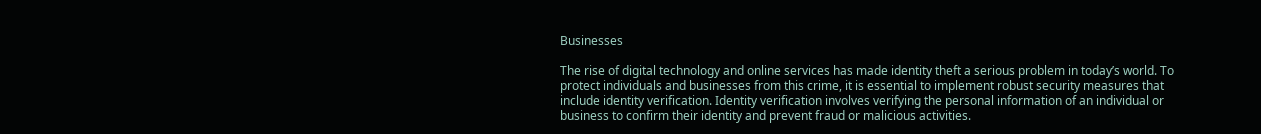Businesses

The rise of digital technology and online services has made identity theft a serious problem in today’s world. To protect individuals and businesses from this crime, it is essential to implement robust security measures that include identity verification. Identity verification involves verifying the personal information of an individual or business to confirm their identity and prevent fraud or malicious activities.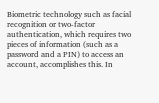Biometric technology such as facial recognition or two-factor authentication, which requires two pieces of information (such as a password and a PIN) to access an account, accomplishes this. In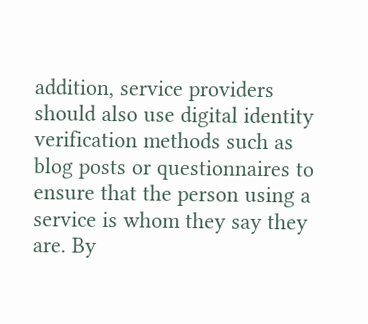addition, service providers should also use digital identity verification methods such as blog posts or questionnaires to ensure that the person using a service is whom they say they are. By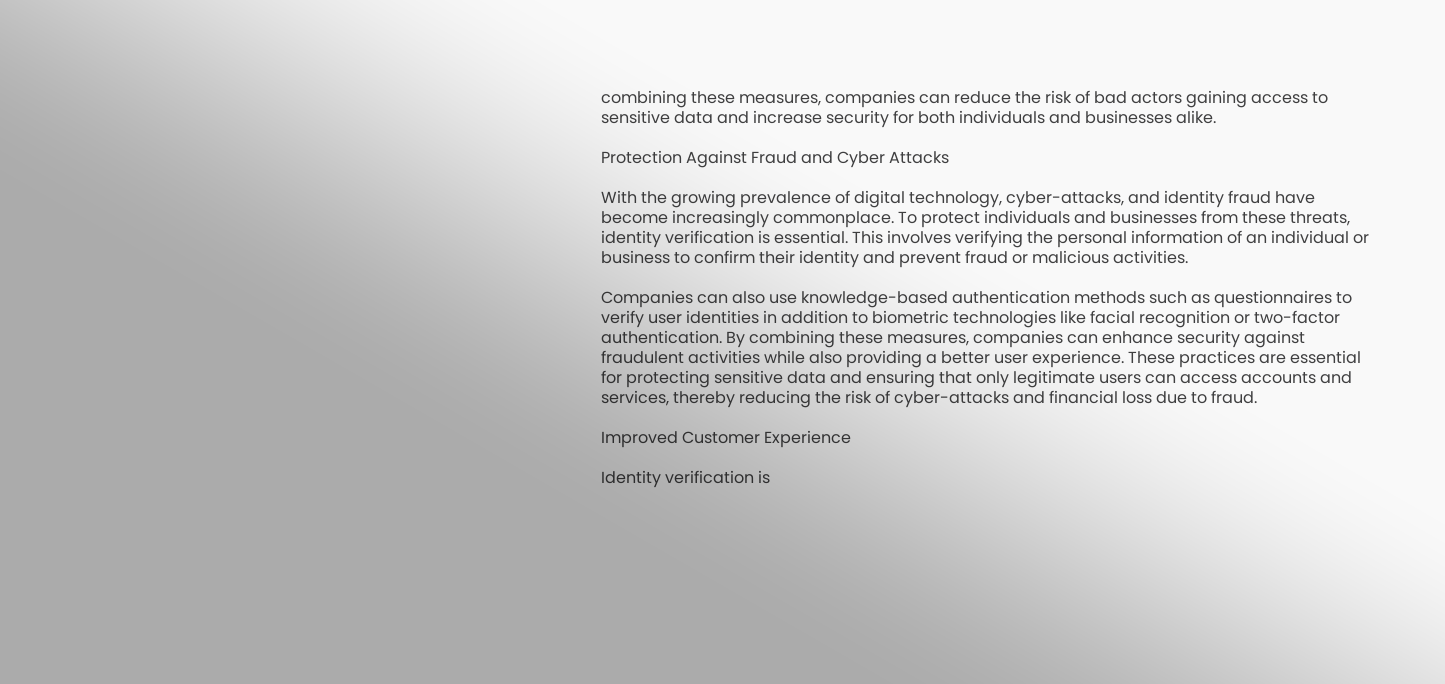combining these measures, companies can reduce the risk of bad actors gaining access to sensitive data and increase security for both individuals and businesses alike.

Protection Against Fraud and Cyber Attacks

With the growing prevalence of digital technology, cyber-attacks, and identity fraud have become increasingly commonplace. To protect individuals and businesses from these threats, identity verification is essential. This involves verifying the personal information of an individual or business to confirm their identity and prevent fraud or malicious activities.

Companies can also use knowledge-based authentication methods such as questionnaires to verify user identities in addition to biometric technologies like facial recognition or two-factor authentication. By combining these measures, companies can enhance security against fraudulent activities while also providing a better user experience. These practices are essential for protecting sensitive data and ensuring that only legitimate users can access accounts and services, thereby reducing the risk of cyber-attacks and financial loss due to fraud.

Improved Customer Experience

Identity verification is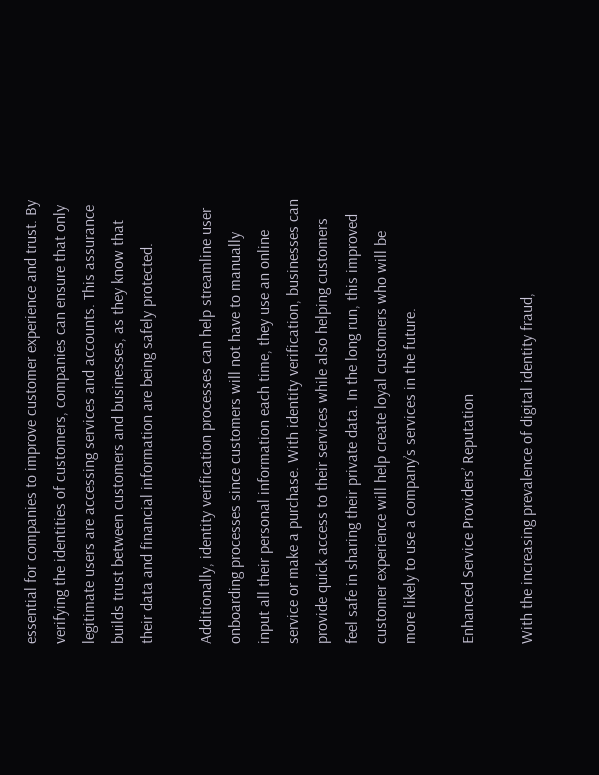essential for companies to improve customer experience and trust. By verifying the identities of customers, companies can ensure that only legitimate users are accessing services and accounts. This assurance builds trust between customers and businesses, as they know that their data and financial information are being safely protected.

Additionally, identity verification processes can help streamline user onboarding processes since customers will not have to manually input all their personal information each time, they use an online service or make a purchase. With identity verification, businesses can provide quick access to their services while also helping customers feel safe in sharing their private data. In the long run, this improved customer experience will help create loyal customers who will be more likely to use a company’s services in the future.

Enhanced Service Providers’ Reputation

With the increasing prevalence of digital identity fraud,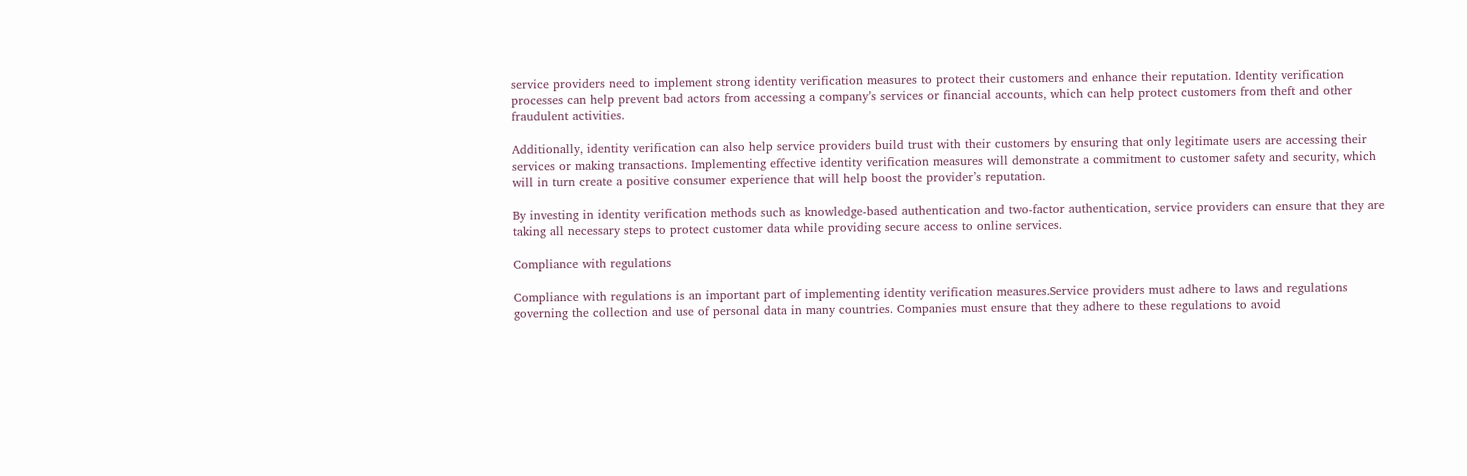service providers need to implement strong identity verification measures to protect their customers and enhance their reputation. Identity verification processes can help prevent bad actors from accessing a company’s services or financial accounts, which can help protect customers from theft and other fraudulent activities.

Additionally, identity verification can also help service providers build trust with their customers by ensuring that only legitimate users are accessing their services or making transactions. Implementing effective identity verification measures will demonstrate a commitment to customer safety and security, which will in turn create a positive consumer experience that will help boost the provider’s reputation.

By investing in identity verification methods such as knowledge-based authentication and two-factor authentication, service providers can ensure that they are taking all necessary steps to protect customer data while providing secure access to online services.

Compliance with regulations

Compliance with regulations is an important part of implementing identity verification measures.Service providers must adhere to laws and regulations governing the collection and use of personal data in many countries. Companies must ensure that they adhere to these regulations to avoid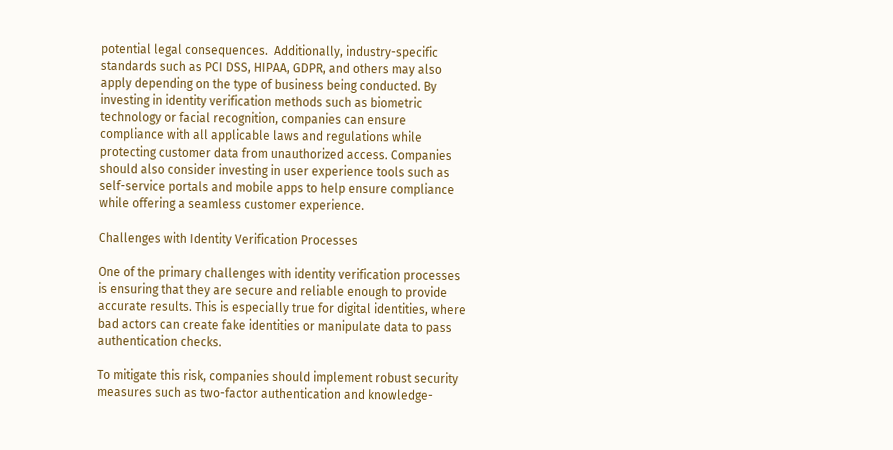potential legal consequences.  Additionally, industry-specific standards such as PCI DSS, HIPAA, GDPR, and others may also apply depending on the type of business being conducted. By investing in identity verification methods such as biometric technology or facial recognition, companies can ensure compliance with all applicable laws and regulations while protecting customer data from unauthorized access. Companies should also consider investing in user experience tools such as self-service portals and mobile apps to help ensure compliance while offering a seamless customer experience.

Challenges with Identity Verification Processes

One of the primary challenges with identity verification processes is ensuring that they are secure and reliable enough to provide accurate results. This is especially true for digital identities, where bad actors can create fake identities or manipulate data to pass authentication checks.

To mitigate this risk, companies should implement robust security measures such as two-factor authentication and knowledge-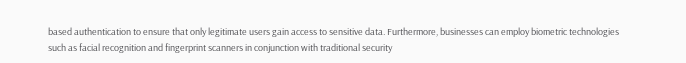based authentication to ensure that only legitimate users gain access to sensitive data. Furthermore, businesses can employ biometric technologies such as facial recognition and fingerprint scanners in conjunction with traditional security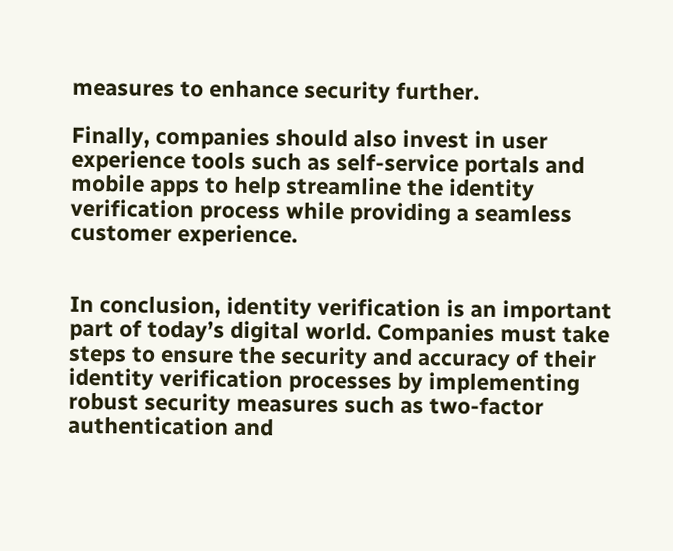measures to enhance security further.

Finally, companies should also invest in user experience tools such as self-service portals and mobile apps to help streamline the identity verification process while providing a seamless customer experience.


In conclusion, identity verification is an important part of today’s digital world. Companies must take steps to ensure the security and accuracy of their identity verification processes by implementing robust security measures such as two-factor authentication and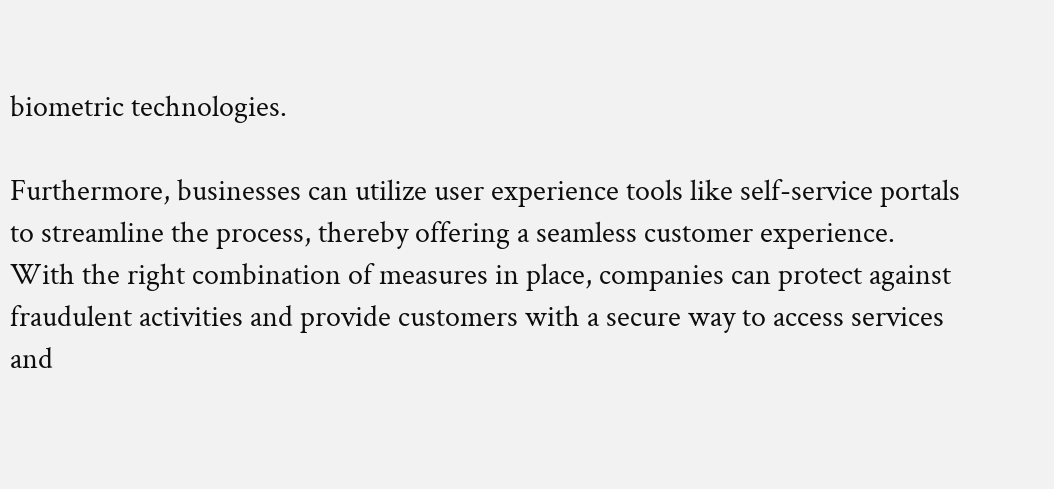biometric technologies.

Furthermore, businesses can utilize user experience tools like self-service portals to streamline the process, thereby offering a seamless customer experience. With the right combination of measures in place, companies can protect against fraudulent activities and provide customers with a secure way to access services and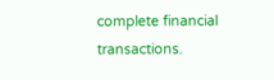complete financial transactions.